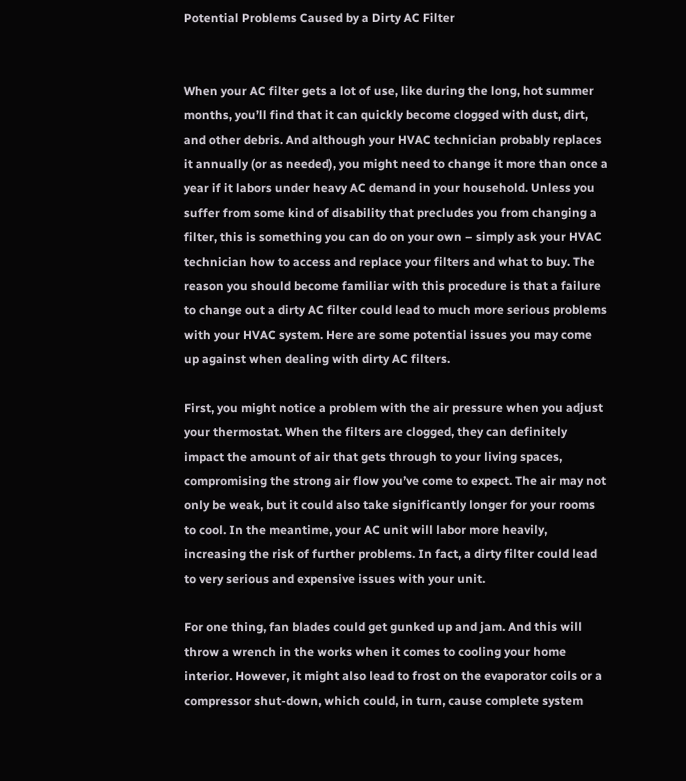Potential Problems Caused by a Dirty AC Filter


When your AC filter gets a lot of use, like during the long, hot summer months, you’ll find that it can quickly become clogged with dust, dirt, and other debris. And although your HVAC technician probably replaces it annually (or as needed), you might need to change it more than once a year if it labors under heavy AC demand in your household. Unless you suffer from some kind of disability that precludes you from changing a filter, this is something you can do on your own – simply ask your HVAC technician how to access and replace your filters and what to buy. The reason you should become familiar with this procedure is that a failure to change out a dirty AC filter could lead to much more serious problems with your HVAC system. Here are some potential issues you may come up against when dealing with dirty AC filters.

First, you might notice a problem with the air pressure when you adjust your thermostat. When the filters are clogged, they can definitely impact the amount of air that gets through to your living spaces, compromising the strong air flow you’ve come to expect. The air may not only be weak, but it could also take significantly longer for your rooms to cool. In the meantime, your AC unit will labor more heavily, increasing the risk of further problems. In fact, a dirty filter could lead to very serious and expensive issues with your unit.

For one thing, fan blades could get gunked up and jam. And this will throw a wrench in the works when it comes to cooling your home interior. However, it might also lead to frost on the evaporator coils or a compressor shut-down, which could, in turn, cause complete system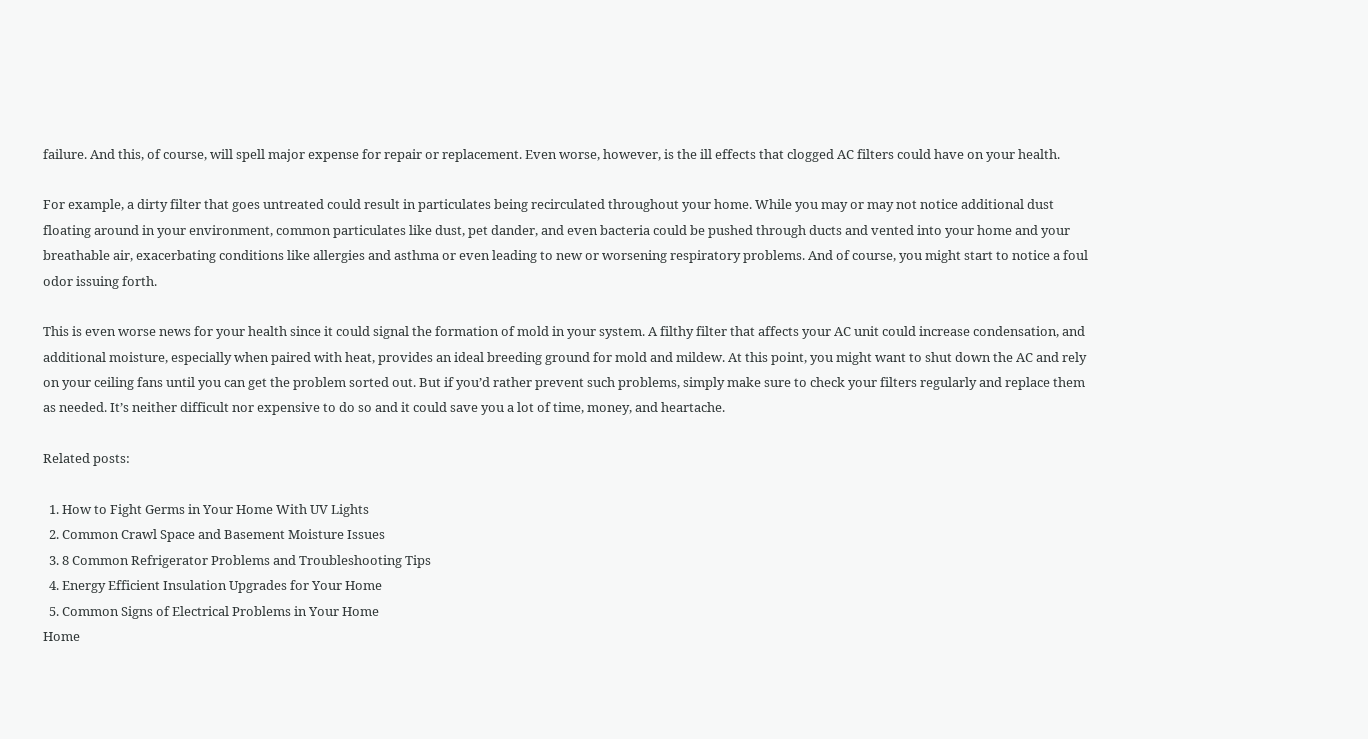failure. And this, of course, will spell major expense for repair or replacement. Even worse, however, is the ill effects that clogged AC filters could have on your health.

For example, a dirty filter that goes untreated could result in particulates being recirculated throughout your home. While you may or may not notice additional dust floating around in your environment, common particulates like dust, pet dander, and even bacteria could be pushed through ducts and vented into your home and your breathable air, exacerbating conditions like allergies and asthma or even leading to new or worsening respiratory problems. And of course, you might start to notice a foul odor issuing forth.

This is even worse news for your health since it could signal the formation of mold in your system. A filthy filter that affects your AC unit could increase condensation, and additional moisture, especially when paired with heat, provides an ideal breeding ground for mold and mildew. At this point, you might want to shut down the AC and rely on your ceiling fans until you can get the problem sorted out. But if you’d rather prevent such problems, simply make sure to check your filters regularly and replace them as needed. It’s neither difficult nor expensive to do so and it could save you a lot of time, money, and heartache.

Related posts:

  1. How to Fight Germs in Your Home With UV Lights
  2. Common Crawl Space and Basement Moisture Issues
  3. 8 Common Refrigerator Problems and Troubleshooting Tips
  4. Energy Efficient Insulation Upgrades for Your Home
  5. Common Signs of Electrical Problems in Your Home
Home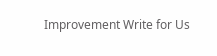Improvement Write for Us